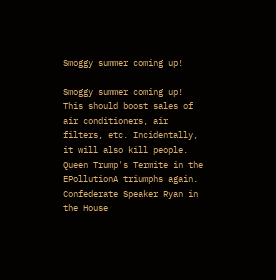Smoggy summer coming up!

Smoggy summer coming up! This should boost sales of air conditioners, air filters, etc. Incidentally, it will also kill people. Queen Trump's Termite in the EPollutionA triumphs again. Confederate Speaker Ryan in the House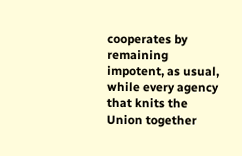cooperates by remaining impotent, as usual, while every agency that knits the Union together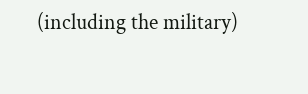(including the military)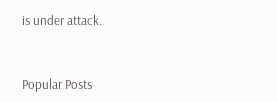is under attack.



Popular Posts